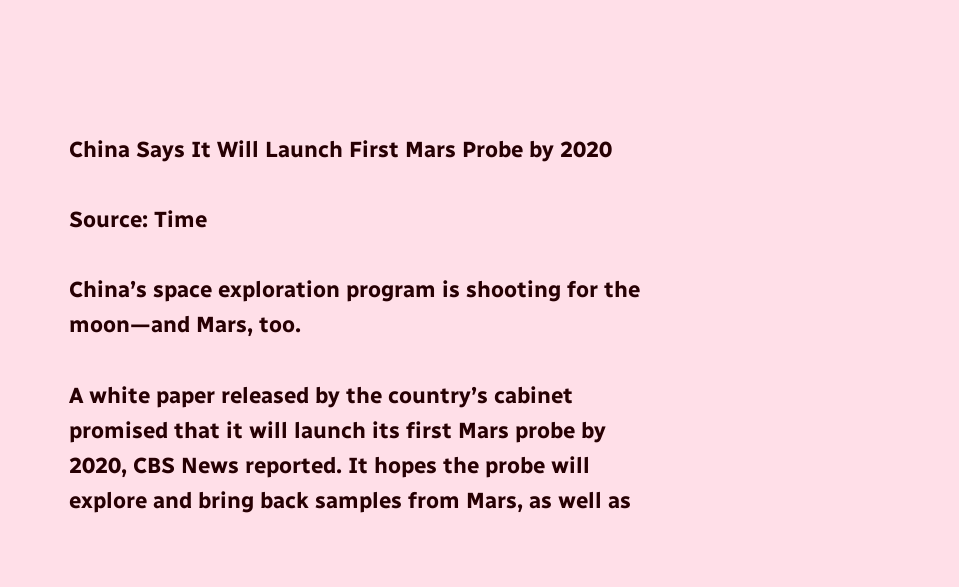China Says It Will Launch First Mars Probe by 2020

Source: Time

China’s space exploration program is shooting for the moon—and Mars, too.

A white paper released by the country’s cabinet promised that it will launch its first Mars probe by 2020, CBS News reported. It hopes the probe will explore and bring back samples from Mars, as well as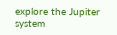explore the Jupiter system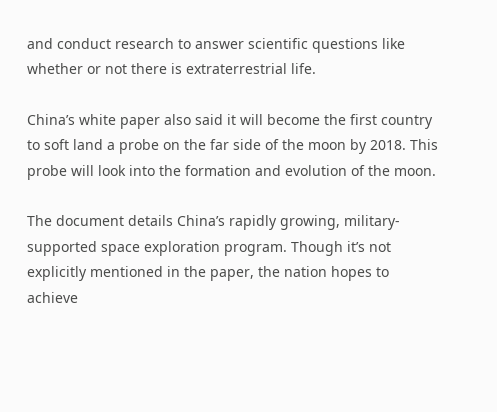and conduct research to answer scientific questions like whether or not there is extraterrestrial life.

China’s white paper also said it will become the first country to soft land a probe on the far side of the moon by 2018. This probe will look into the formation and evolution of the moon.

The document details China’s rapidly growing, military-supported space exploration program. Though it’s not explicitly mentioned in the paper, the nation hopes to achieve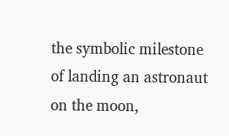the symbolic milestone of landing an astronaut on the moon,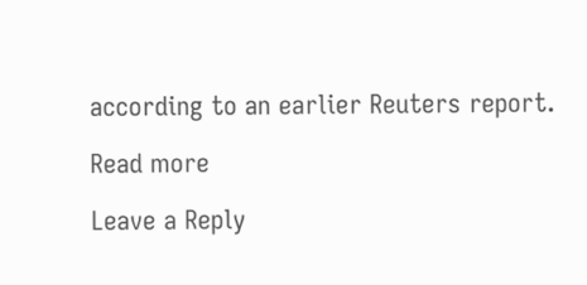according to an earlier Reuters report.

Read more

Leave a Reply